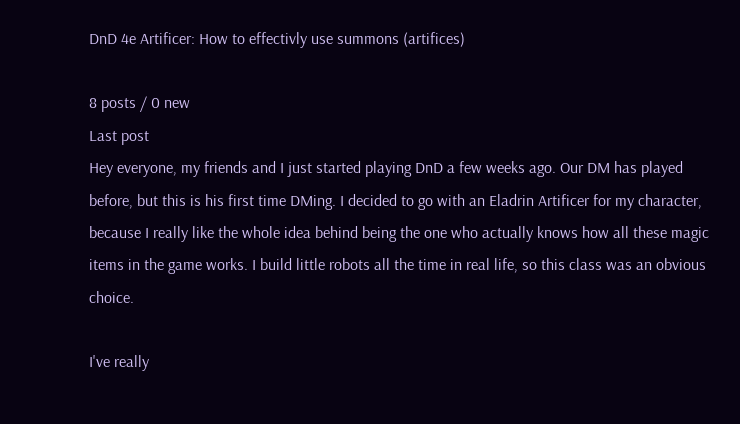DnD 4e Artificer: How to effectivly use summons (artifices)

8 posts / 0 new
Last post
Hey everyone, my friends and I just started playing DnD a few weeks ago. Our DM has played before, but this is his first time DMing. I decided to go with an Eladrin Artificer for my character, because I really like the whole idea behind being the one who actually knows how all these magic items in the game works. I build little robots all the time in real life, so this class was an obvious choice.

I've really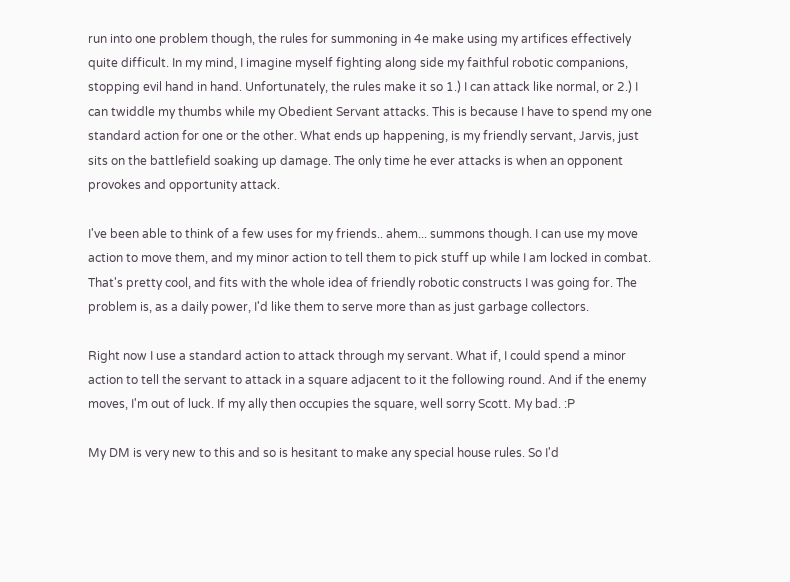run into one problem though, the rules for summoning in 4e make using my artifices effectively quite difficult. In my mind, I imagine myself fighting along side my faithful robotic companions, stopping evil hand in hand. Unfortunately, the rules make it so 1.) I can attack like normal, or 2.) I can twiddle my thumbs while my Obedient Servant attacks. This is because I have to spend my one standard action for one or the other. What ends up happening, is my friendly servant, Jarvis, just sits on the battlefield soaking up damage. The only time he ever attacks is when an opponent provokes and opportunity attack.

I've been able to think of a few uses for my friends.. ahem... summons though. I can use my move action to move them, and my minor action to tell them to pick stuff up while I am locked in combat. That's pretty cool, and fits with the whole idea of friendly robotic constructs I was going for. The problem is, as a daily power, I'd like them to serve more than as just garbage collectors.

Right now I use a standard action to attack through my servant. What if, I could spend a minor action to tell the servant to attack in a square adjacent to it the following round. And if the enemy moves, I'm out of luck. If my ally then occupies the square, well sorry Scott. My bad. :P

My DM is very new to this and so is hesitant to make any special house rules. So I'd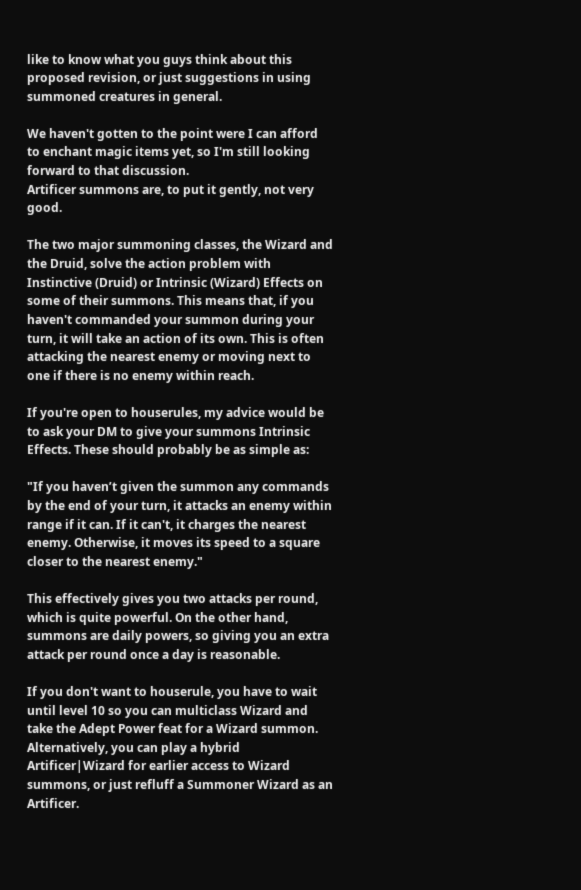like to know what you guys think about this proposed revision, or just suggestions in using summoned creatures in general.

We haven't gotten to the point were I can afford to enchant magic items yet, so I'm still looking forward to that discussion.
Artificer summons are, to put it gently, not very good.

The two major summoning classes, the Wizard and the Druid, solve the action problem with Instinctive (Druid) or Intrinsic (Wizard) Effects on some of their summons. This means that, if you haven't commanded your summon during your turn, it will take an action of its own. This is often attacking the nearest enemy or moving next to one if there is no enemy within reach.

If you're open to houserules, my advice would be to ask your DM to give your summons Intrinsic Effects. These should probably be as simple as:

"If you haven’t given the summon any commands by the end of your turn, it attacks an enemy within range if it can. If it can't, it charges the nearest enemy. Otherwise, it moves its speed to a square closer to the nearest enemy."

This effectively gives you two attacks per round, which is quite powerful. On the other hand, summons are daily powers, so giving you an extra attack per round once a day is reasonable.

If you don't want to houserule, you have to wait until level 10 so you can multiclass Wizard and take the Adept Power feat for a Wizard summon. Alternatively, you can play a hybrid Artificer|Wizard for earlier access to Wizard summons, or just refluff a Summoner Wizard as an Artificer.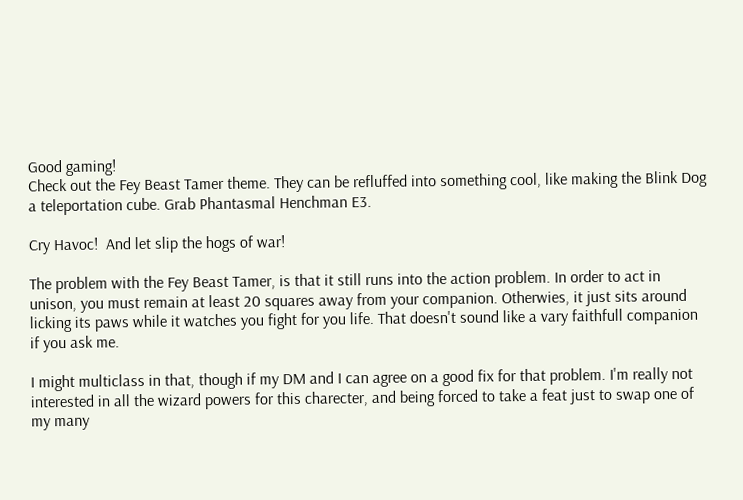Good gaming!
Check out the Fey Beast Tamer theme. They can be refluffed into something cool, like making the Blink Dog a teleportation cube. Grab Phantasmal Henchman E3.

Cry Havoc!  And let slip the hogs of war!

The problem with the Fey Beast Tamer, is that it still runs into the action problem. In order to act in unison, you must remain at least 20 squares away from your companion. Otherwies, it just sits around licking its paws while it watches you fight for you life. That doesn't sound like a vary faithfull companion if you ask me.

I might multiclass in that, though if my DM and I can agree on a good fix for that problem. I'm really not interested in all the wizard powers for this charecter, and being forced to take a feat just to swap one of my many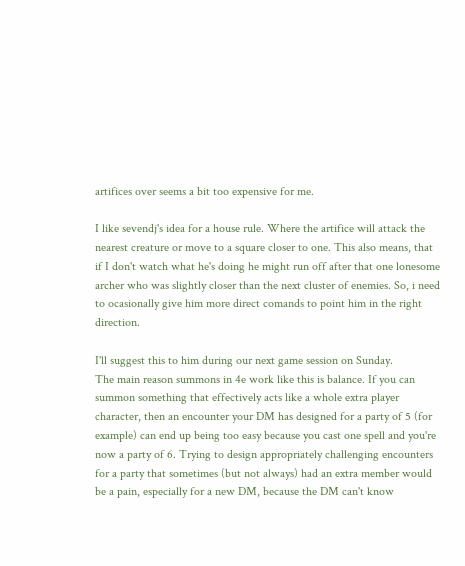artifices over seems a bit too expensive for me.

I like sevendj's idea for a house rule. Where the artifice will attack the nearest creature or move to a square closer to one. This also means, that if I don't watch what he's doing he might run off after that one lonesome archer who was slightly closer than the next cluster of enemies. So, i need to ocasionally give him more direct comands to point him in the right direction.

I'll suggest this to him during our next game session on Sunday.
The main reason summons in 4e work like this is balance. If you can summon something that effectively acts like a whole extra player character, then an encounter your DM has designed for a party of 5 (for example) can end up being too easy because you cast one spell and you're now a party of 6. Trying to design appropriately challenging encounters for a party that sometimes (but not always) had an extra member would be a pain, especially for a new DM, because the DM can't know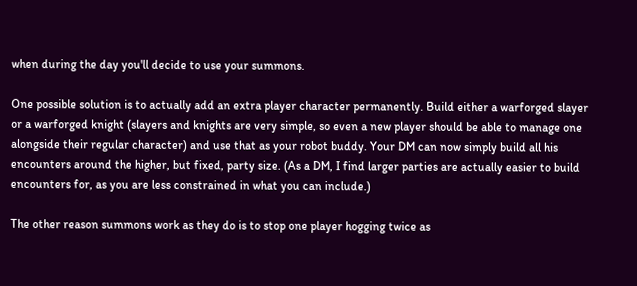when during the day you'll decide to use your summons.

One possible solution is to actually add an extra player character permanently. Build either a warforged slayer or a warforged knight (slayers and knights are very simple, so even a new player should be able to manage one alongside their regular character) and use that as your robot buddy. Your DM can now simply build all his encounters around the higher, but fixed, party size. (As a DM, I find larger parties are actually easier to build encounters for, as you are less constrained in what you can include.)

The other reason summons work as they do is to stop one player hogging twice as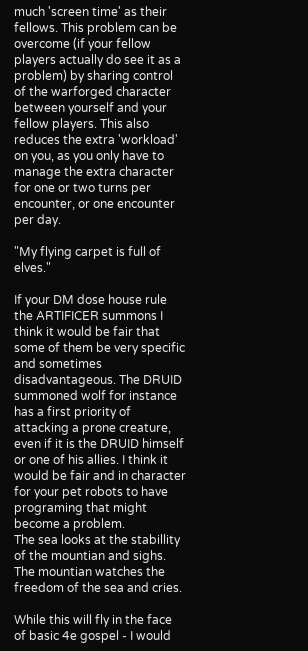much 'screen time' as their fellows. This problem can be overcome (if your fellow players actually do see it as a problem) by sharing control of the warforged character between yourself and your fellow players. This also reduces the extra 'workload' on you, as you only have to manage the extra character for one or two turns per encounter, or one encounter per day.

"My flying carpet is full of elves."

If your DM dose house rule the ARTIFICER summons I think it would be fair that some of them be very specific and sometimes disadvantageous. The DRUID summoned wolf for instance has a first priority of attacking a prone creature, even if it is the DRUID himself or one of his allies. I think it would be fair and in character for your pet robots to have programing that might become a problem.
The sea looks at the stabillity of the mountian and sighs. The mountian watches the freedom of the sea and cries.

While this will fly in the face of basic 4e gospel - I would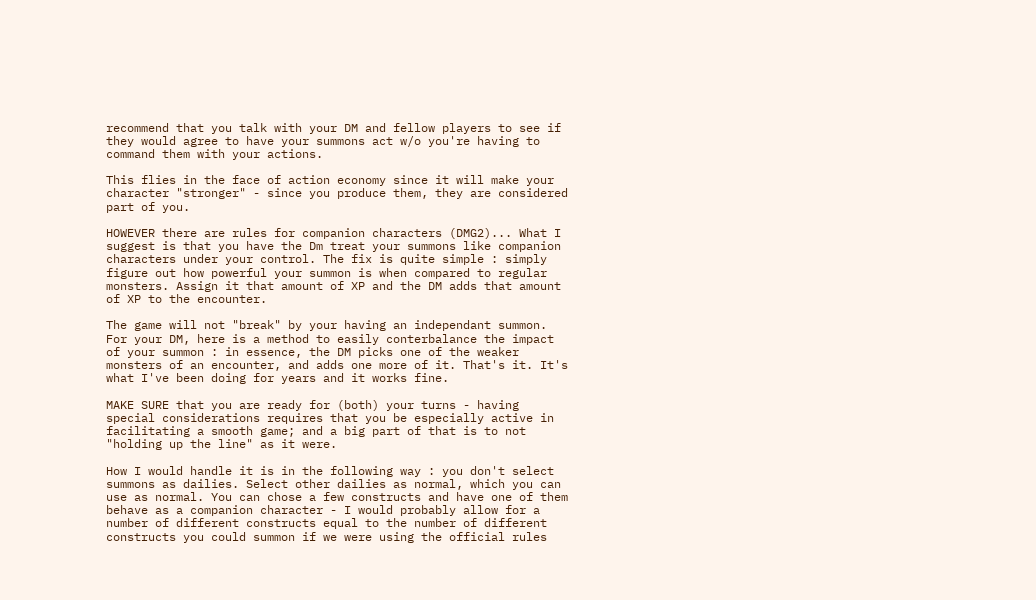recommend that you talk with your DM and fellow players to see if they would agree to have your summons act w/o you're having to command them with your actions.

This flies in the face of action economy since it will make your character "stronger" - since you produce them, they are considered part of you.

HOWEVER there are rules for companion characters (DMG2)... What I suggest is that you have the Dm treat your summons like companion characters under your control. The fix is quite simple : simply figure out how powerful your summon is when compared to regular monsters. Assign it that amount of XP and the DM adds that amount of XP to the encounter.

The game will not "break" by your having an independant summon. For your DM, here is a method to easily conterbalance the impact of your summon : in essence, the DM picks one of the weaker monsters of an encounter, and adds one more of it. That's it. It's what I've been doing for years and it works fine.

MAKE SURE that you are ready for (both) your turns - having special considerations requires that you be especially active in facilitating a smooth game; and a big part of that is to not "holding up the line" as it were.

How I would handle it is in the following way : you don't select summons as dailies. Select other dailies as normal, which you can use as normal. You can chose a few constructs and have one of them behave as a companion character - I would probably allow for a number of different constructs equal to the number of different constructs you could summon if we were using the official rules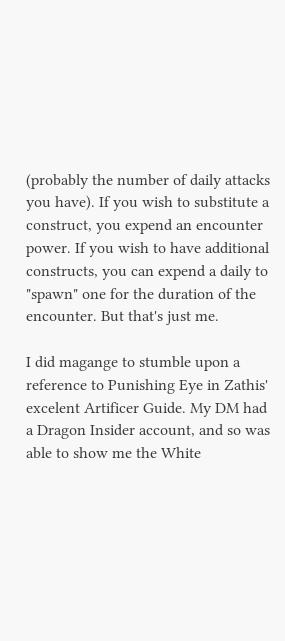(probably the number of daily attacks you have). If you wish to substitute a construct, you expend an encounter power. If you wish to have additional constructs, you can expend a daily to "spawn" one for the duration of the encounter. But that's just me.

I did magange to stumble upon a reference to Punishing Eye in Zathis' excelent Artificer Guide. My DM had a Dragon Insider account, and so was able to show me the White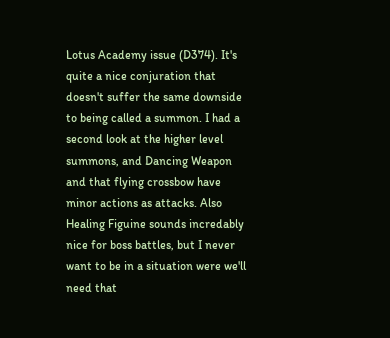Lotus Academy issue (D374). It's quite a nice conjuration that doesn't suffer the same downside to being called a summon. I had a second look at the higher level summons, and Dancing Weapon and that flying crossbow have minor actions as attacks. Also Healing Figuine sounds incredably nice for boss battles, but I never want to be in a situation were we'll need that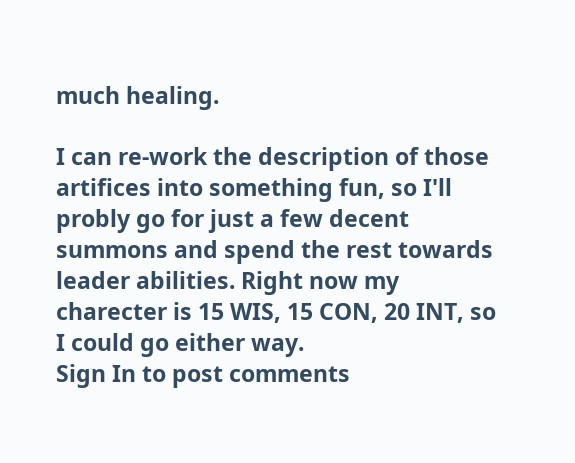much healing.

I can re-work the description of those artifices into something fun, so I'll probly go for just a few decent summons and spend the rest towards leader abilities. Right now my charecter is 15 WIS, 15 CON, 20 INT, so I could go either way.
Sign In to post comments